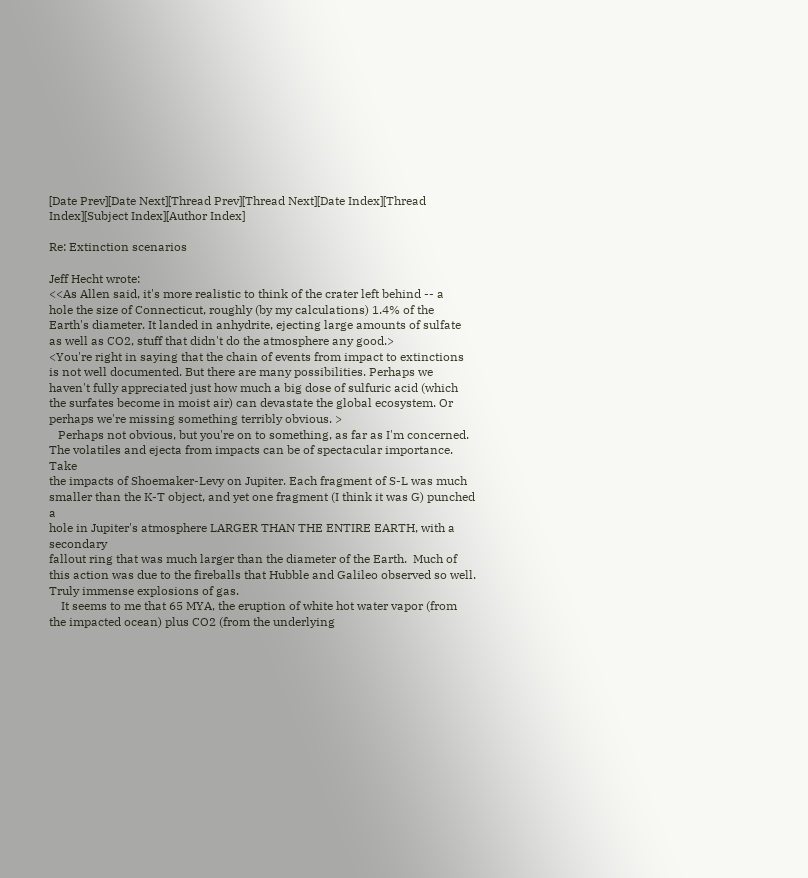[Date Prev][Date Next][Thread Prev][Thread Next][Date Index][Thread Index][Subject Index][Author Index]

Re: Extinction scenarios

Jeff Hecht wrote:
<<As Allen said, it's more realistic to think of the crater left behind -- a
hole the size of Connecticut, roughly (by my calculations) 1.4% of the
Earth's diameter. It landed in anhydrite, ejecting large amounts of sulfate
as well as CO2, stuff that didn't do the atmosphere any good.>
<You're right in saying that the chain of events from impact to extinctions
is not well documented. But there are many possibilities. Perhaps we
haven't fully appreciated just how much a big dose of sulfuric acid (which
the surfates become in moist air) can devastate the global ecosystem. Or
perhaps we're missing something terribly obvious. >
   Perhaps not obvious, but you're on to something, as far as I'm concerned.
The volatiles and ejecta from impacts can be of spectacular importance.  Take
the impacts of Shoemaker-Levy on Jupiter. Each fragment of S-L was much
smaller than the K-T object, and yet one fragment (I think it was G) punched a
hole in Jupiter's atmosphere LARGER THAN THE ENTIRE EARTH, with a secondary
fallout ring that was much larger than the diameter of the Earth.  Much of
this action was due to the fireballs that Hubble and Galileo observed so well.
Truly immense explosions of gas.
    It seems to me that 65 MYA, the eruption of white hot water vapor (from
the impacted ocean) plus CO2 (from the underlying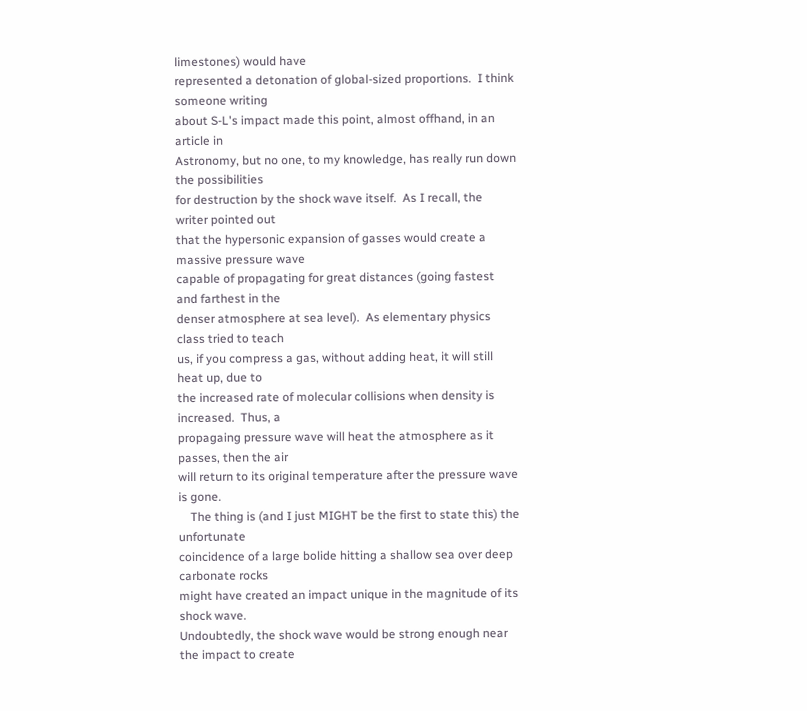limestones) would have
represented a detonation of global-sized proportions.  I think someone writing
about S-L's impact made this point, almost offhand, in an article in
Astronomy, but no one, to my knowledge, has really run down the possibilities
for destruction by the shock wave itself.  As I recall, the writer pointed out
that the hypersonic expansion of gasses would create a massive pressure wave
capable of propagating for great distances (going fastest and farthest in the
denser atmosphere at sea level).  As elementary physics class tried to teach
us, if you compress a gas, without adding heat, it will still heat up, due to
the increased rate of molecular collisions when density is increased.  Thus, a
propagaing pressure wave will heat the atmosphere as it passes, then the air
will return to its original temperature after the pressure wave is gone.
    The thing is (and I just MIGHT be the first to state this) the unfortunate
coincidence of a large bolide hitting a shallow sea over deep carbonate rocks
might have created an impact unique in the magnitude of its shock wave.
Undoubtedly, the shock wave would be strong enough near the impact to create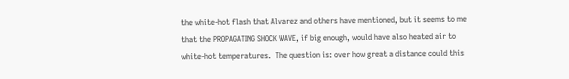the white-hot flash that Alvarez and others have mentioned, but it seems to me
that the PROPAGATING SHOCK WAVE, if big enough, would have also heated air to
white-hot temperatures.  The question is: over how great a distance could this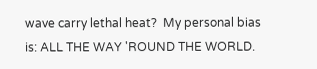wave carry lethal heat?  My personal bias is: ALL THE WAY 'ROUND THE WORLD.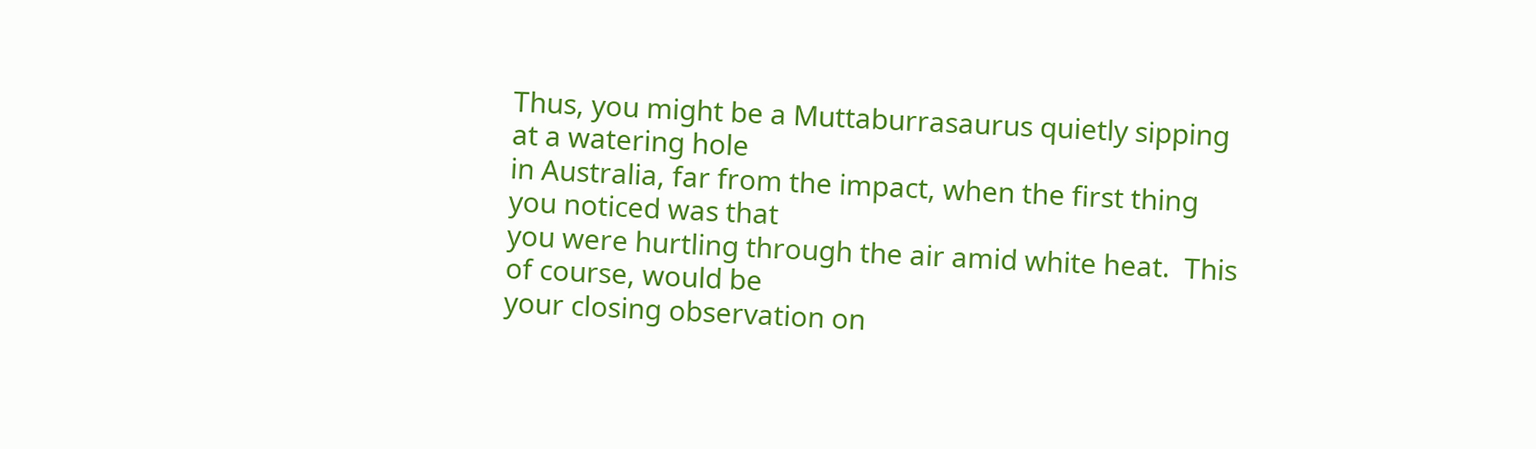Thus, you might be a Muttaburrasaurus quietly sipping at a watering hole
in Australia, far from the impact, when the first thing you noticed was that
you were hurtling through the air amid white heat.  This of course, would be
your closing observation on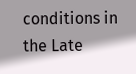conditions in the Late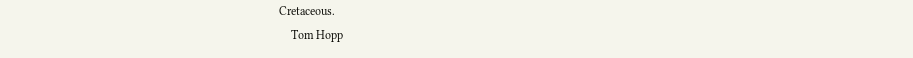Cretaceous.
    Tom Hopp